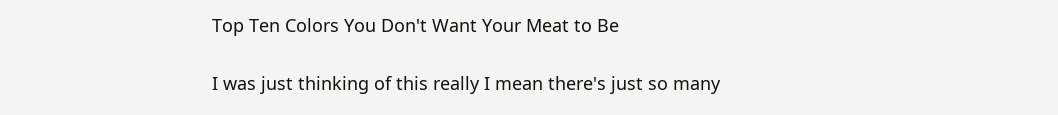Top Ten Colors You Don't Want Your Meat to Be

I was just thinking of this really I mean there's just so many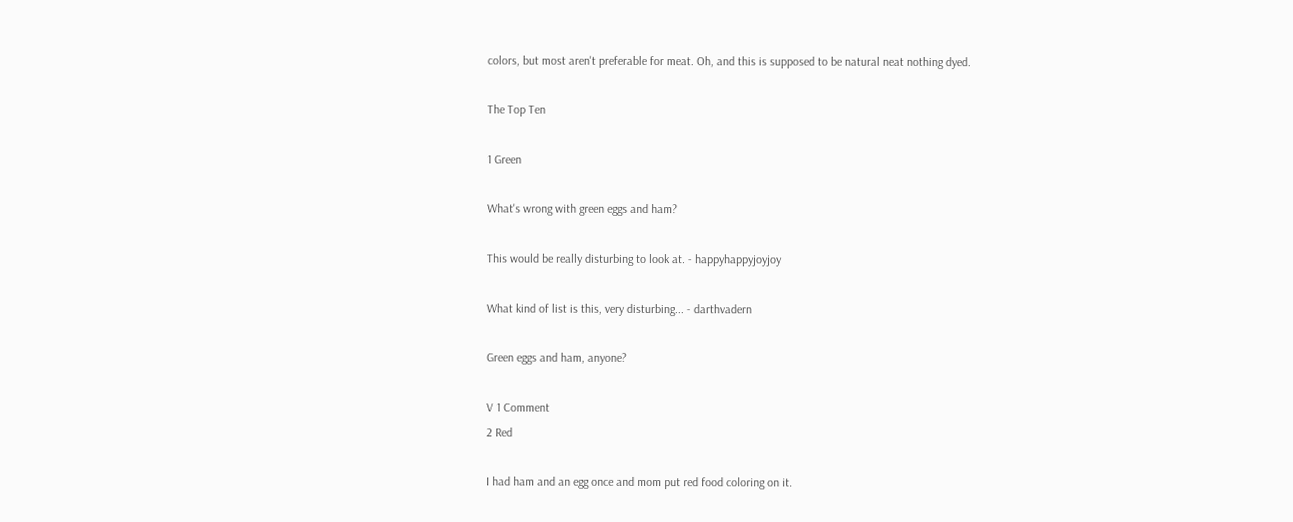colors, but most aren't preferable for meat. Oh, and this is supposed to be natural neat nothing dyed.

The Top Ten

1 Green

What's wrong with green eggs and ham?

This would be really disturbing to look at. - happyhappyjoyjoy

What kind of list is this, very disturbing... - darthvadern

Green eggs and ham, anyone?

V 1 Comment
2 Red

I had ham and an egg once and mom put red food coloring on it.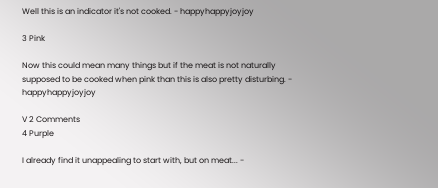Well this is an indicator it's not cooked. - happyhappyjoyjoy

3 Pink

Now this could mean many things but if the meat is not naturally supposed to be cooked when pink than this is also pretty disturbing. - happyhappyjoyjoy

V 2 Comments
4 Purple

I already find it unappealing to start with, but on meat... -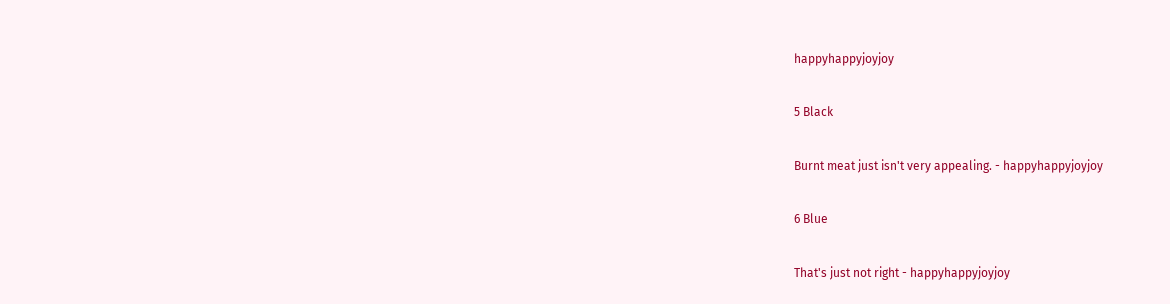happyhappyjoyjoy

5 Black

Burnt meat just isn't very appealing. - happyhappyjoyjoy

6 Blue

That's just not right - happyhappyjoyjoy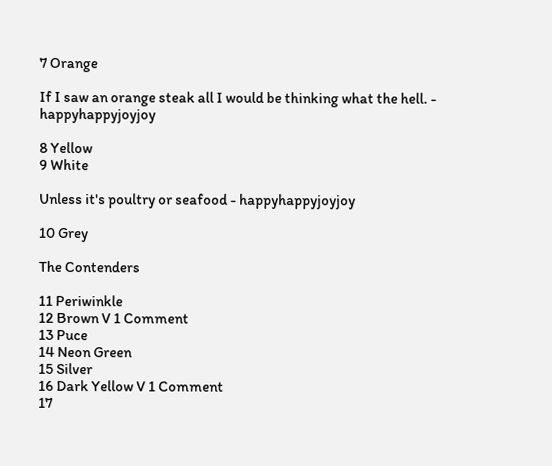7 Orange

If I saw an orange steak all I would be thinking what the hell. - happyhappyjoyjoy

8 Yellow
9 White

Unless it's poultry or seafood - happyhappyjoyjoy

10 Grey

The Contenders

11 Periwinkle
12 Brown V 1 Comment
13 Puce
14 Neon Green
15 Silver
16 Dark Yellow V 1 Comment
17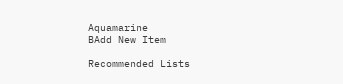Aquamarine
BAdd New Item

Recommended Lists